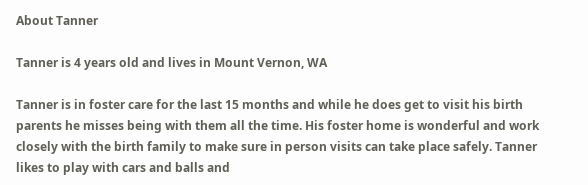About Tanner

Tanner is 4 years old and lives in Mount Vernon, WA

Tanner is in foster care for the last 15 months and while he does get to visit his birth parents he misses being with them all the time. His foster home is wonderful and work closely with the birth family to make sure in person visits can take place safely. Tanner likes to play with cars and balls and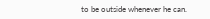to be outside whenever he can.